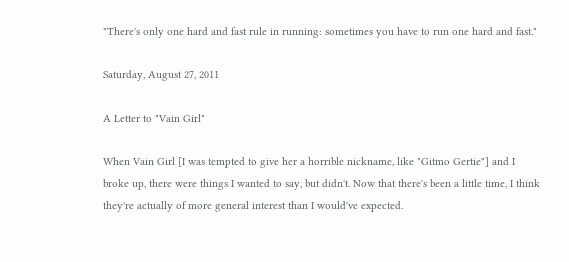"There's only one hard and fast rule in running: sometimes you have to run one hard and fast."

Saturday, August 27, 2011

A Letter to "Vain Girl"

When Vain Girl [I was tempted to give her a horrible nickname, like "Gitmo Gertie"] and I broke up, there were things I wanted to say, but didn't. Now that there's been a little time, I think they're actually of more general interest than I would've expected.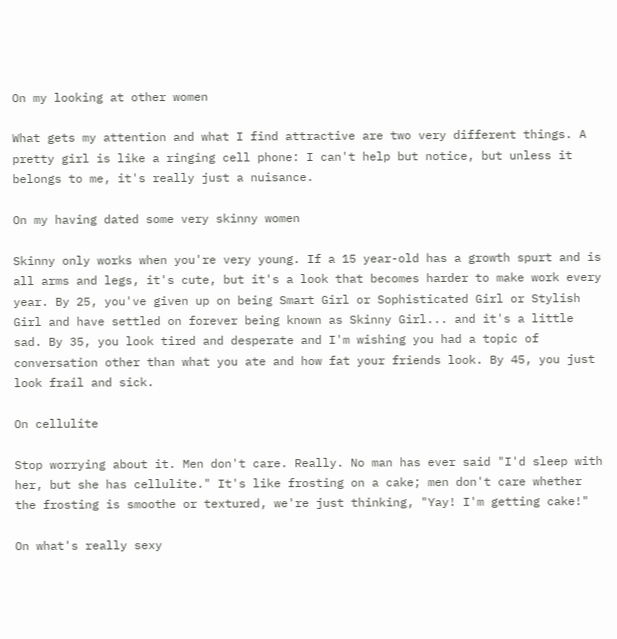On my looking at other women

What gets my attention and what I find attractive are two very different things. A pretty girl is like a ringing cell phone: I can't help but notice, but unless it belongs to me, it's really just a nuisance.

On my having dated some very skinny women

Skinny only works when you're very young. If a 15 year-old has a growth spurt and is all arms and legs, it's cute, but it's a look that becomes harder to make work every year. By 25, you've given up on being Smart Girl or Sophisticated Girl or Stylish Girl and have settled on forever being known as Skinny Girl... and it's a little sad. By 35, you look tired and desperate and I'm wishing you had a topic of conversation other than what you ate and how fat your friends look. By 45, you just look frail and sick.

On cellulite

Stop worrying about it. Men don't care. Really. No man has ever said "I'd sleep with her, but she has cellulite." It's like frosting on a cake; men don't care whether the frosting is smoothe or textured, we're just thinking, "Yay! I'm getting cake!"

On what's really sexy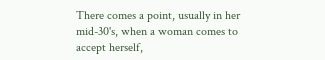There comes a point, usually in her mid-30's, when a woman comes to accept herself,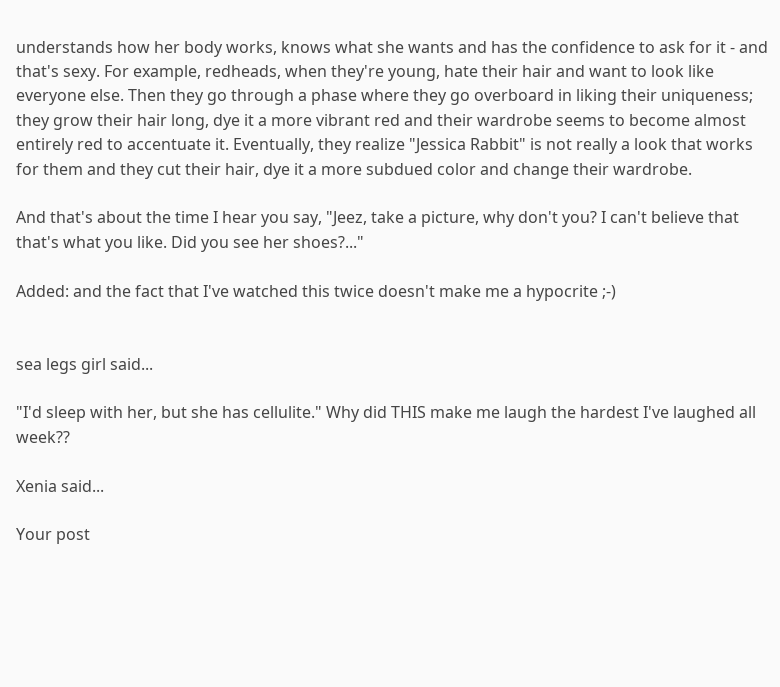understands how her body works, knows what she wants and has the confidence to ask for it - and that's sexy. For example, redheads, when they're young, hate their hair and want to look like everyone else. Then they go through a phase where they go overboard in liking their uniqueness; they grow their hair long, dye it a more vibrant red and their wardrobe seems to become almost entirely red to accentuate it. Eventually, they realize "Jessica Rabbit" is not really a look that works for them and they cut their hair, dye it a more subdued color and change their wardrobe.

And that's about the time I hear you say, "Jeez, take a picture, why don't you? I can't believe that that's what you like. Did you see her shoes?..."

Added: and the fact that I've watched this twice doesn't make me a hypocrite ;-)


sea legs girl said...

"I'd sleep with her, but she has cellulite." Why did THIS make me laugh the hardest I've laughed all week??

Xenia said...

Your post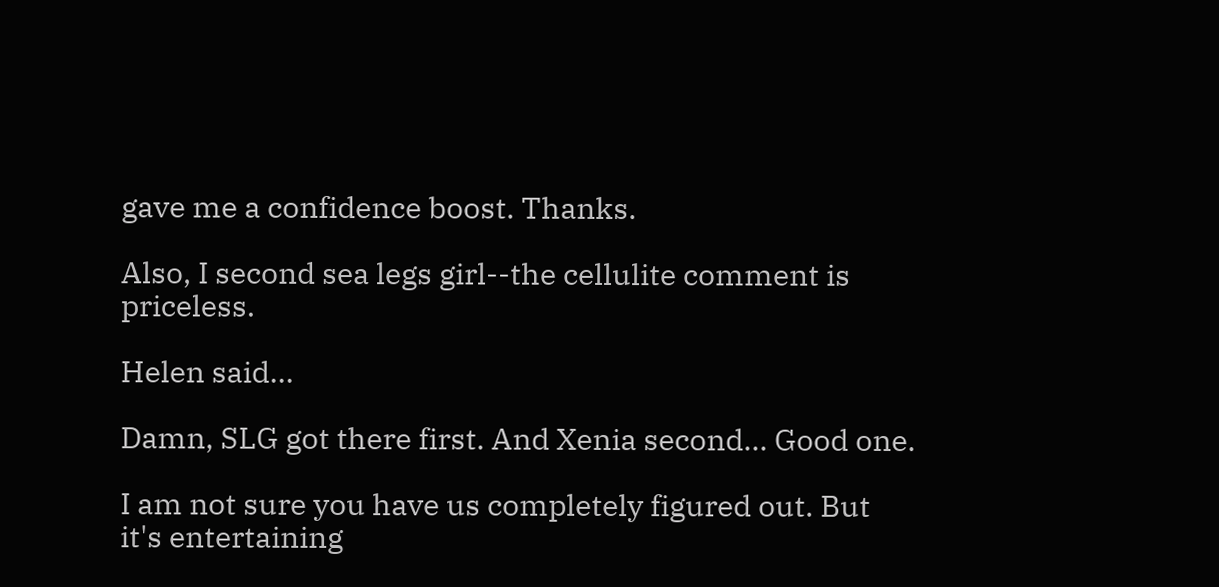gave me a confidence boost. Thanks.

Also, I second sea legs girl--the cellulite comment is priceless.

Helen said...

Damn, SLG got there first. And Xenia second... Good one.

I am not sure you have us completely figured out. But it's entertaining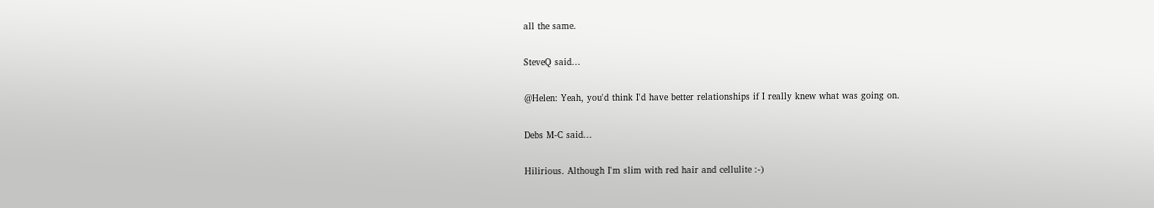all the same.

SteveQ said...

@Helen: Yeah, you'd think I'd have better relationships if I really knew what was going on.

Debs M-C said...

Hilirious. Although I'm slim with red hair and cellulite :-)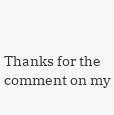Thanks for the comment on my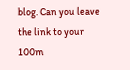blog. Can you leave the link to your 100m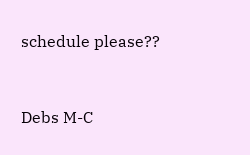schedule please??


Debs M-C